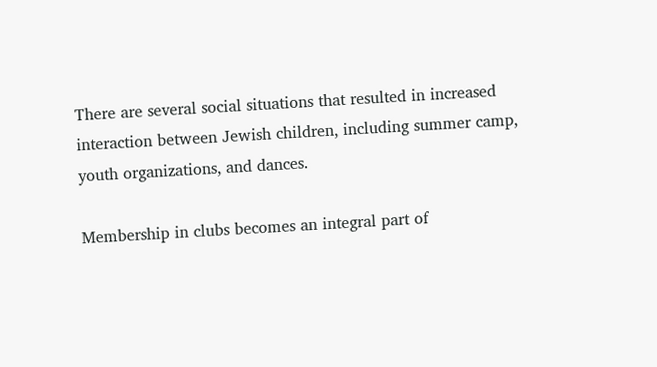There are several social situations that resulted in increased interaction between Jewish children, including summer camp, youth organizations, and dances.

Membership in clubs becomes an integral part of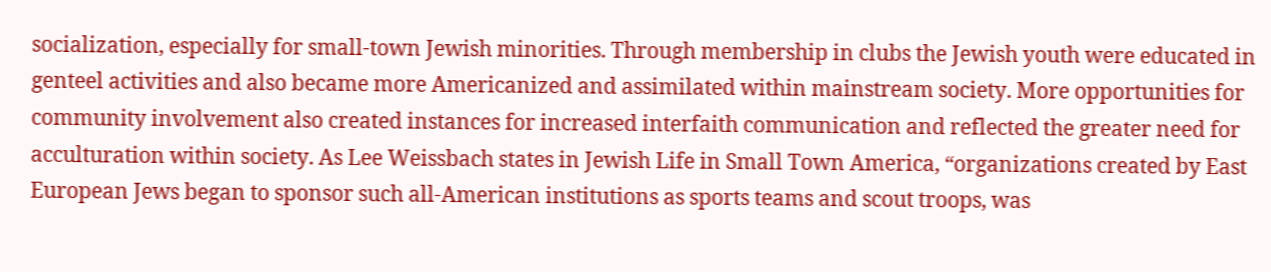socialization, especially for small-town Jewish minorities. Through membership in clubs the Jewish youth were educated in genteel activities and also became more Americanized and assimilated within mainstream society. More opportunities for community involvement also created instances for increased interfaith communication and reflected the greater need for acculturation within society. As Lee Weissbach states in Jewish Life in Small Town America, “organizations created by East European Jews began to sponsor such all-American institutions as sports teams and scout troops, was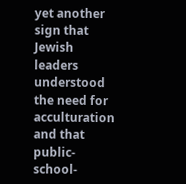yet another sign that Jewish leaders understood the need for acculturation and that public-school-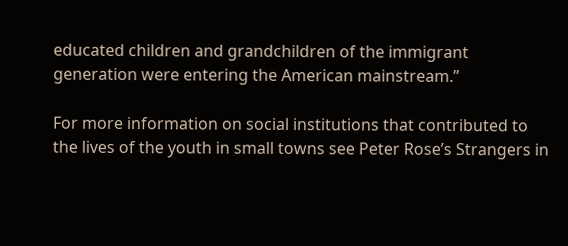educated children and grandchildren of the immigrant generation were entering the American mainstream.”

For more information on social institutions that contributed to the lives of the youth in small towns see Peter Rose’s Strangers in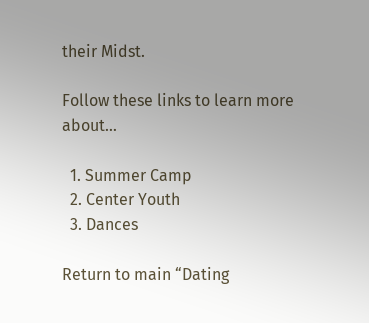their Midst.

Follow these links to learn more about…

  1. Summer Camp
  2. Center Youth
  3. Dances

Return to main “Dating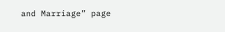and Marriage” page